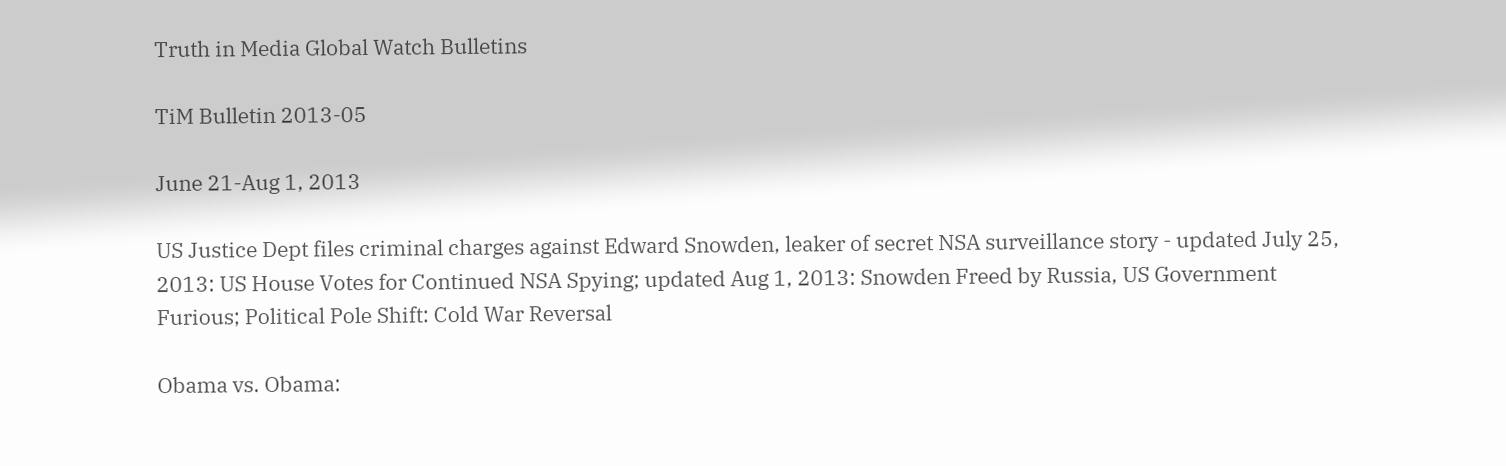Truth in Media Global Watch Bulletins

TiM Bulletin 2013-05

June 21-Aug 1, 2013

US Justice Dept files criminal charges against Edward Snowden, leaker of secret NSA surveillance story - updated July 25, 2013: US House Votes for Continued NSA Spying; updated Aug 1, 2013: Snowden Freed by Russia, US Government Furious; Political Pole Shift: Cold War Reversal

Obama vs. Obama: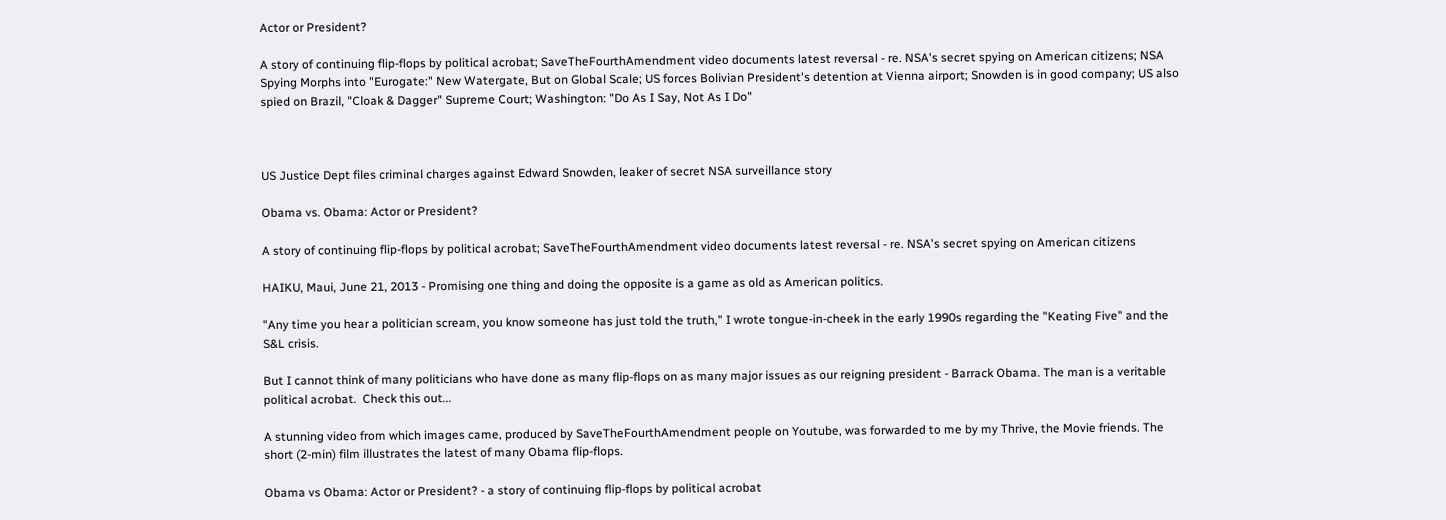Actor or President?

A story of continuing flip-flops by political acrobat; SaveTheFourthAmendment video documents latest reversal - re. NSA's secret spying on American citizens; NSA Spying Morphs into "Eurogate:" New Watergate, But on Global Scale; US forces Bolivian President's detention at Vienna airport; Snowden is in good company; US also spied on Brazil, "Cloak & Dagger" Supreme Court; Washington: "Do As I Say, Not As I Do"



US Justice Dept files criminal charges against Edward Snowden, leaker of secret NSA surveillance story

Obama vs. Obama: Actor or President?

A story of continuing flip-flops by political acrobat; SaveTheFourthAmendment video documents latest reversal - re. NSA's secret spying on American citizens

HAIKU, Maui, June 21, 2013 - Promising one thing and doing the opposite is a game as old as American politics.

"Any time you hear a politician scream, you know someone has just told the truth," I wrote tongue-in-cheek in the early 1990s regarding the "Keating Five" and the S&L crisis.

But I cannot think of many politicians who have done as many flip-flops on as many major issues as our reigning president - Barrack Obama. The man is a veritable political acrobat.  Check this out...

A stunning video from which images came, produced by SaveTheFourthAmendment people on Youtube, was forwarded to me by my Thrive, the Movie friends. The short (2-min) film illustrates the latest of many Obama flip-flops.

Obama vs Obama: Actor or President? - a story of continuing flip-flops by political acrobat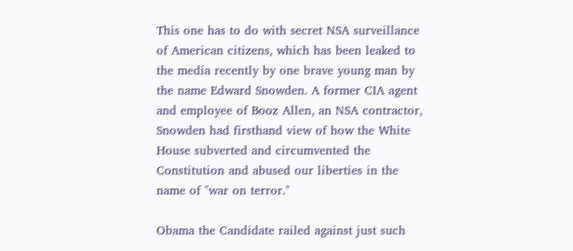This one has to do with secret NSA surveillance of American citizens, which has been leaked to the media recently by one brave young man by the name Edward Snowden. A former CIA agent and employee of Booz Allen, an NSA contractor, Snowden had firsthand view of how the White House subverted and circumvented the Constitution and abused our liberties in the name of "war on terror."

Obama the Candidate railed against just such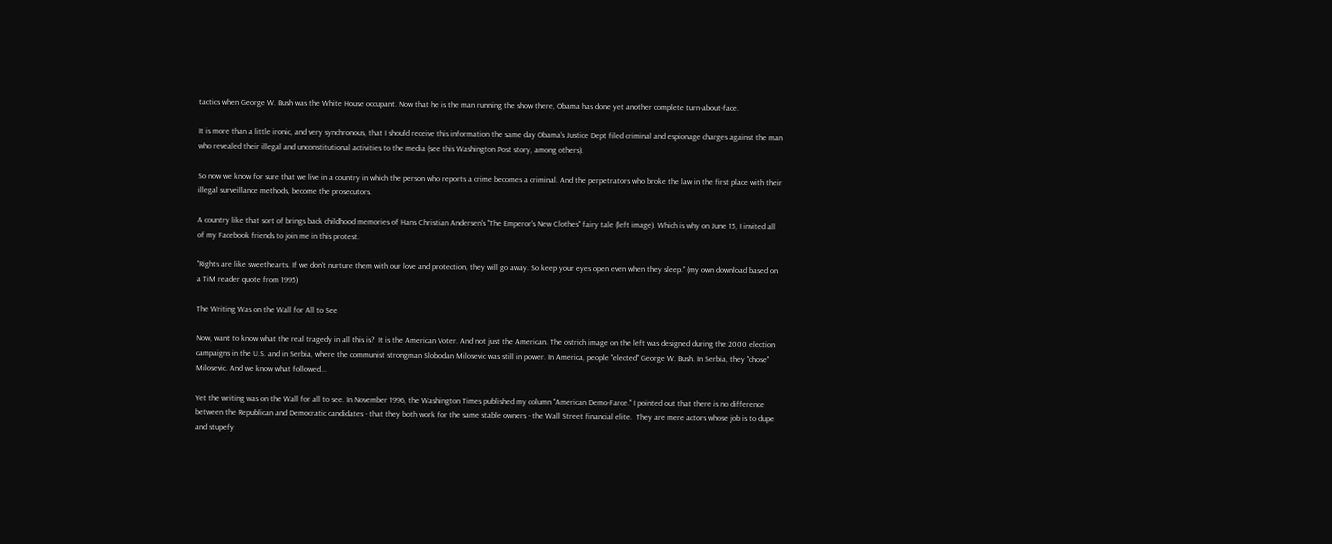tactics when George W. Bush was the White House occupant. Now that he is the man running the show there, Obama has done yet another complete turn-about-face.

It is more than a little ironic, and very synchronous, that I should receive this information the same day Obama's Justice Dept filed criminal and espionage charges against the man who revealed their illegal and unconstitutional activities to the media (see this Washington Post story, among others).

So now we know for sure that we live in a country in which the person who reports a crime becomes a criminal. And the perpetrators who broke the law in the first place with their illegal surveillance methods, become the prosecutors.

A country like that sort of brings back childhood memories of Hans Christian Andersen's "The Emperor's New Clothes" fairy tale (left image). Which is why on June 15, I invited all of my Facebook friends to join me in this protest.

"Rights are like sweethearts. If we don't nurture them with our love and protection, they will go away. So keep your eyes open even when they sleep." (my own download based on a TiM reader quote from 1995)

The Writing Was on the Wall for All to See

Now, want to know what the real tragedy in all this is?  It is the American Voter. And not just the American. The ostrich image on the left was designed during the 2000 election campaigns in the U.S. and in Serbia, where the communist strongman Slobodan Milosevic was still in power. In America, people "elected" George W. Bush. In Serbia, they "chose" Milosevic. And we know what followed...

Yet the writing was on the Wall for all to see. In November 1996, the Washington Times published my column "American Demo-Farce." I pointed out that there is no difference between the Republican and Democratic candidates - that they both work for the same stable owners - the Wall Street financial elite.  They are mere actors whose job is to dupe and stupefy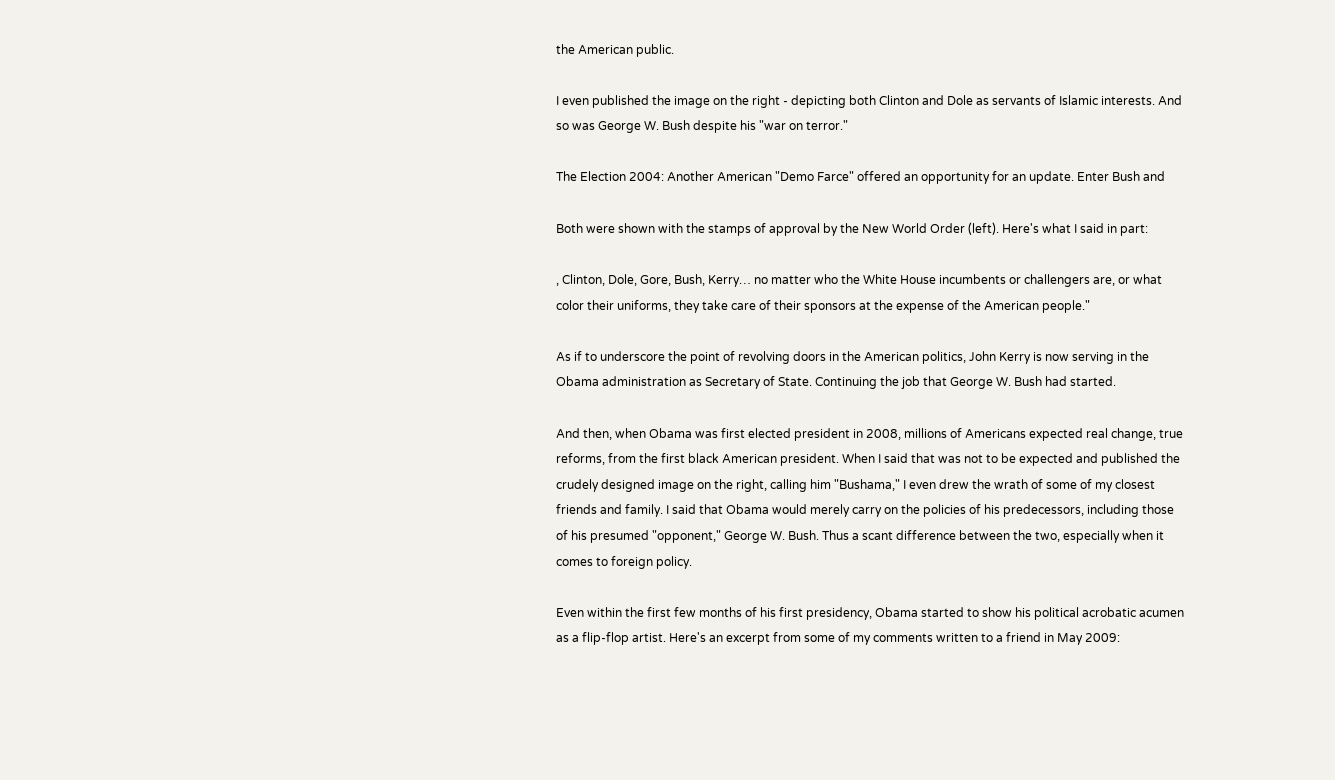the American public.

I even published the image on the right - depicting both Clinton and Dole as servants of Islamic interests. And so was George W. Bush despite his "war on terror."

The Election 2004: Another American "Demo Farce" offered an opportunity for an update. Enter Bush and

Both were shown with the stamps of approval by the New World Order (left). Here's what I said in part:

, Clinton, Dole, Gore, Bush, Kerry… no matter who the White House incumbents or challengers are, or what color their uniforms, they take care of their sponsors at the expense of the American people."

As if to underscore the point of revolving doors in the American politics, John Kerry is now serving in the Obama administration as Secretary of State. Continuing the job that George W. Bush had started.

And then, when Obama was first elected president in 2008, millions of Americans expected real change, true reforms, from the first black American president. When I said that was not to be expected and published the crudely designed image on the right, calling him "Bushama," I even drew the wrath of some of my closest friends and family. I said that Obama would merely carry on the policies of his predecessors, including those of his presumed "opponent," George W. Bush. Thus a scant difference between the two, especially when it comes to foreign policy.

Even within the first few months of his first presidency, Obama started to show his political acrobatic acumen as a flip-flop artist. Here's an excerpt from some of my comments written to a friend in May 2009: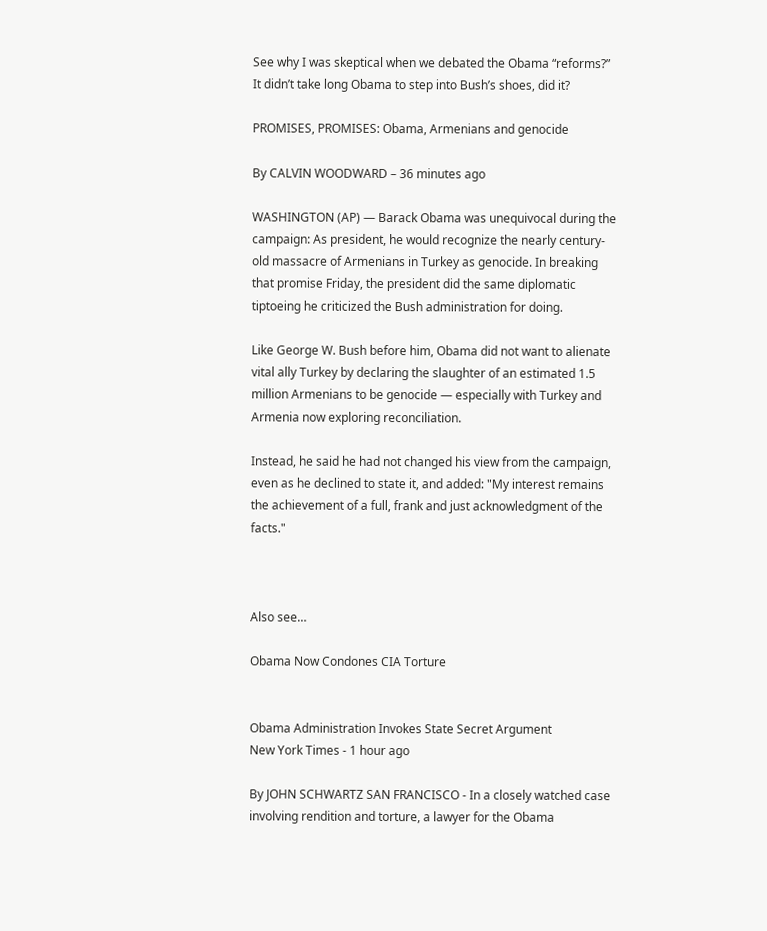See why I was skeptical when we debated the Obama “reforms?”  It didn’t take long Obama to step into Bush’s shoes, did it?

PROMISES, PROMISES: Obama, Armenians and genocide

By CALVIN WOODWARD – 36 minutes ago

WASHINGTON (AP) — Barack Obama was unequivocal during the campaign: As president, he would recognize the nearly century-old massacre of Armenians in Turkey as genocide. In breaking that promise Friday, the president did the same diplomatic tiptoeing he criticized the Bush administration for doing.

Like George W. Bush before him, Obama did not want to alienate vital ally Turkey by declaring the slaughter of an estimated 1.5 million Armenians to be genocide — especially with Turkey and Armenia now exploring reconciliation.

Instead, he said he had not changed his view from the campaign, even as he declined to state it, and added: "My interest remains the achievement of a full, frank and just acknowledgment of the facts."



Also see…

Obama Now Condones CIA Torture


Obama Administration Invokes State Secret Argument
New York Times - 1 hour ago

By JOHN SCHWARTZ SAN FRANCISCO - In a closely watched case involving rendition and torture, a lawyer for the Obama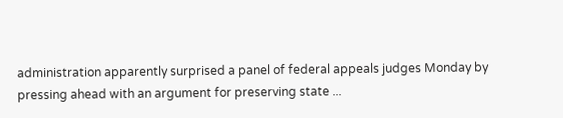administration apparently surprised a panel of federal appeals judges Monday by pressing ahead with an argument for preserving state ...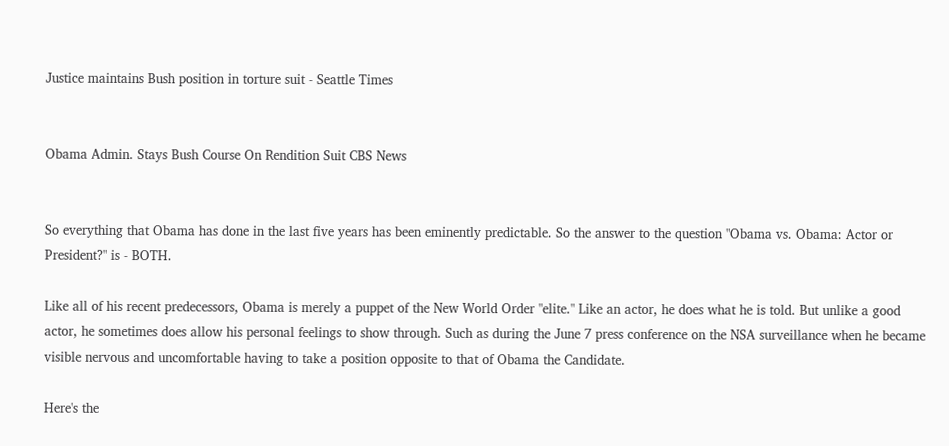Justice maintains Bush position in torture suit - Seattle Times


Obama Admin. Stays Bush Course On Rendition Suit CBS News


So everything that Obama has done in the last five years has been eminently predictable. So the answer to the question "Obama vs. Obama: Actor or President?" is - BOTH.

Like all of his recent predecessors, Obama is merely a puppet of the New World Order "elite." Like an actor, he does what he is told. But unlike a good actor, he sometimes does allow his personal feelings to show through. Such as during the June 7 press conference on the NSA surveillance when he became visible nervous and uncomfortable having to take a position opposite to that of Obama the Candidate.

Here's the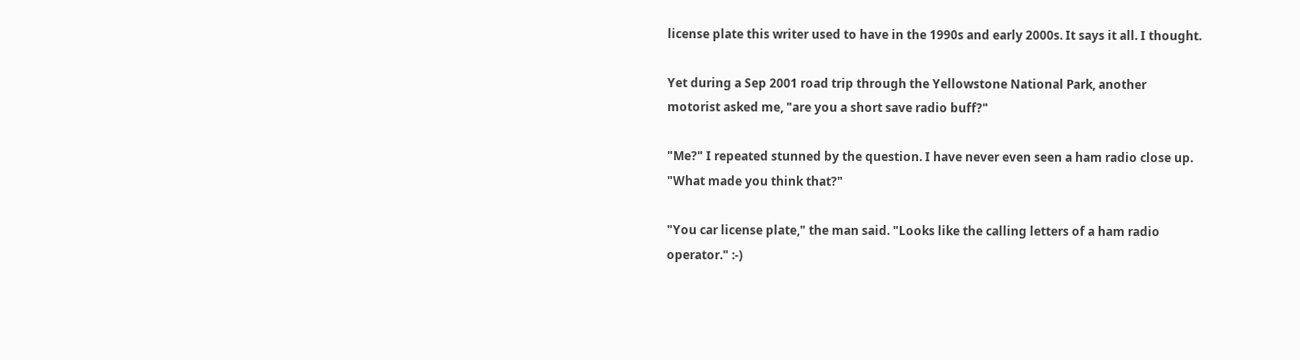license plate this writer used to have in the 1990s and early 2000s. It says it all. I thought.

Yet during a Sep 2001 road trip through the Yellowstone National Park, another motorist asked me, "are you a short save radio buff?"

"Me?" I repeated stunned by the question. I have never even seen a ham radio close up. "What made you think that?"

"You car license plate," the man said. "Looks like the calling letters of a ham radio operator." :-)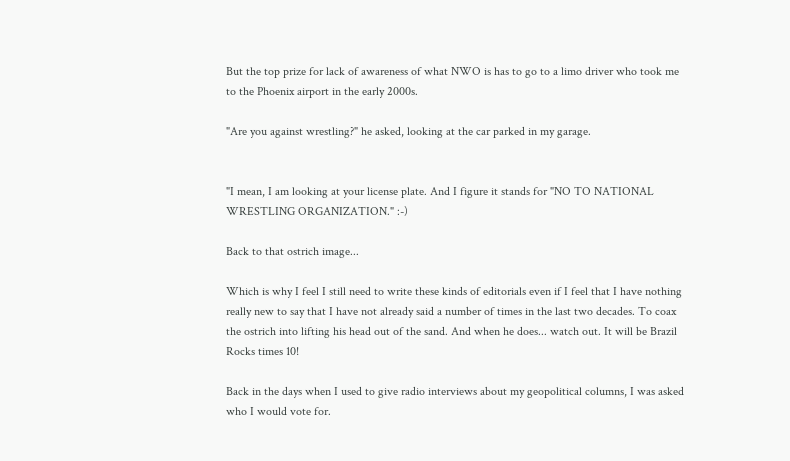But the top prize for lack of awareness of what NWO is has to go to a limo driver who took me to the Phoenix airport in the early 2000s.

"Are you against wrestling?" he asked, looking at the car parked in my garage.


"I mean, I am looking at your license plate. And I figure it stands for "NO TO NATIONAL WRESTLING ORGANIZATION." :-)

Back to that ostrich image...

Which is why I feel I still need to write these kinds of editorials even if I feel that I have nothing really new to say that I have not already said a number of times in the last two decades. To coax the ostrich into lifting his head out of the sand. And when he does... watch out. It will be Brazil Rocks times 10!

Back in the days when I used to give radio interviews about my geopolitical columns, I was asked who I would vote for.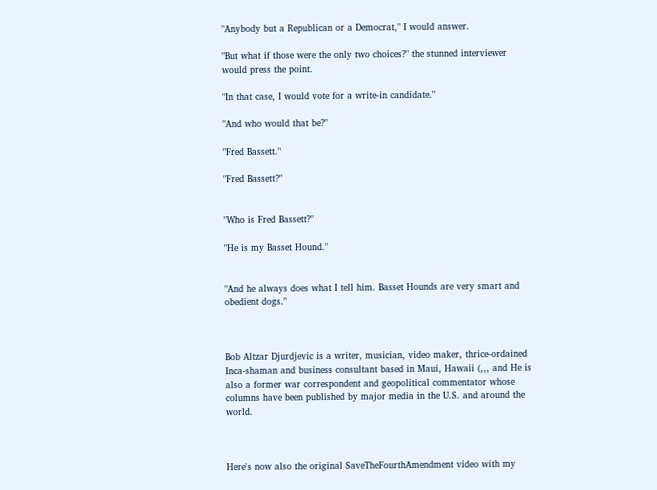"Anybody but a Republican or a Democrat," I would answer.

"But what if those were the only two choices?" the stunned interviewer would press the point.

"In that case, I would vote for a write-in candidate."

"And who would that be?"

"Fred Bassett."

"Fred Bassett?"


"Who is Fred Bassett?"

"He is my Basset Hound."


"And he always does what I tell him. Basset Hounds are very smart and obedient dogs."



Bob Altzar Djurdjevic is a writer, musician, video maker, thrice-ordained Inca-shaman and business consultant based in Maui, Hawaii (,,, and He is also a former war correspondent and geopolitical commentator whose columns have been published by major media in the U.S. and around the world.



Here's now also the original SaveTheFourthAmendment video with my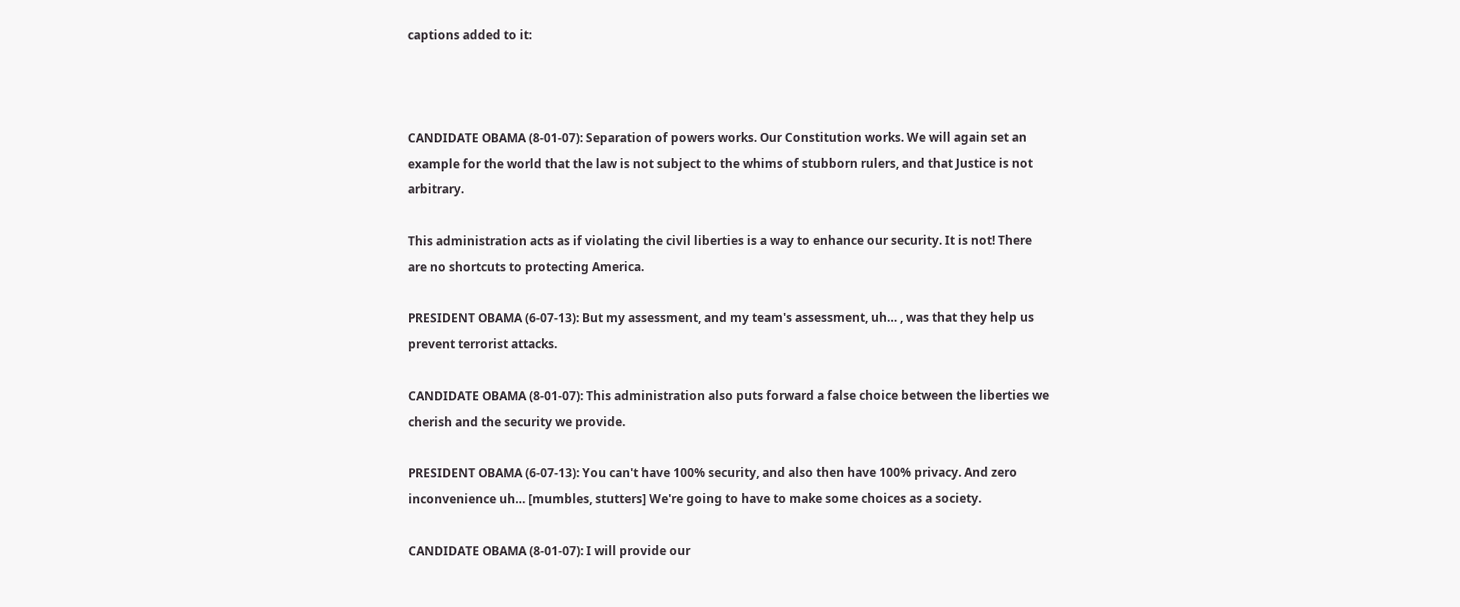captions added to it:



CANDIDATE OBAMA (8-01-07): Separation of powers works. Our Constitution works. We will again set an example for the world that the law is not subject to the whims of stubborn rulers, and that Justice is not arbitrary.

This administration acts as if violating the civil liberties is a way to enhance our security. It is not! There are no shortcuts to protecting America.

PRESIDENT OBAMA (6-07-13): But my assessment, and my team's assessment, uh… , was that they help us prevent terrorist attacks.

CANDIDATE OBAMA (8-01-07): This administration also puts forward a false choice between the liberties we cherish and the security we provide.

PRESIDENT OBAMA (6-07-13): You can't have 100% security, and also then have 100% privacy. And zero inconvenience uh… [mumbles, stutters] We're going to have to make some choices as a society.

CANDIDATE OBAMA (8-01-07): I will provide our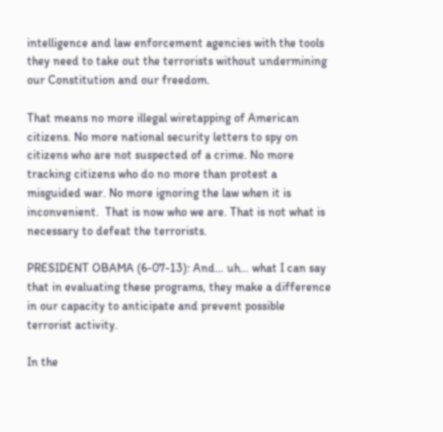intelligence and law enforcement agencies with the tools they need to take out the terrorists without undermining our Constitution and our freedom.

That means no more illegal wiretapping of American citizens. No more national security letters to spy on citizens who are not suspected of a crime. No more tracking citizens who do no more than protest a misguided war. No more ignoring the law when it is inconvenient.  That is now who we are. That is not what is necessary to defeat the terrorists.

PRESIDENT OBAMA (6-07-13): And… uh… what I can say that in evaluating these programs, they make a difference in our capacity to anticipate and prevent possible terrorist activity.

In the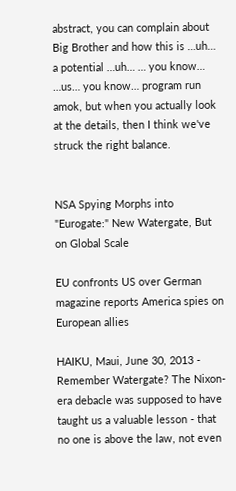abstract, you can complain about Big Brother and how this is …uh… a potential …uh… … you know… …us… you know… program run amok, but when you actually look at the details, then I think we've struck the right balance.


NSA Spying Morphs into "Eurogate:" New Watergate, But on Global Scale

EU confronts US over German magazine reports America spies on European allies

HAIKU, Maui, June 30, 2013 - Remember Watergate? The Nixon-era debacle was supposed to have taught us a valuable lesson - that no one is above the law, not even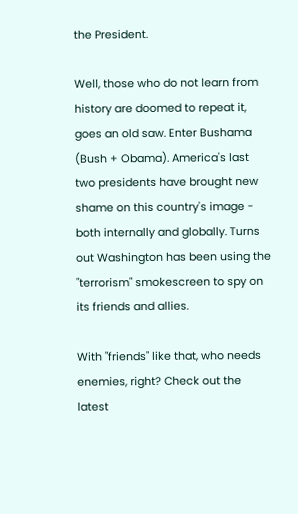the President.

Well, those who do not learn from history are doomed to repeat it, goes an old saw. Enter Bushama (Bush + Obama). America's last two presidents have brought new shame on this country's image - both internally and globally. Turns out Washington has been using the "terrorism" smokescreen to spy on its friends and allies.

With "friends" like that, who needs enemies, right? Check out the latest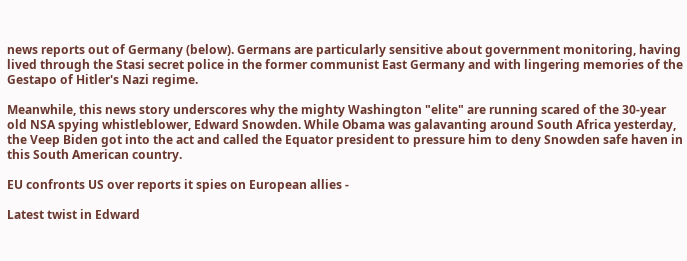news reports out of Germany (below). Germans are particularly sensitive about government monitoring, having lived through the Stasi secret police in the former communist East Germany and with lingering memories of the Gestapo of Hitler's Nazi regime.

Meanwhile, this news story underscores why the mighty Washington "elite" are running scared of the 30-year old NSA spying whistleblower, Edward Snowden. While Obama was galavanting around South Africa yesterday, the Veep Biden got into the act and called the Equator president to pressure him to deny Snowden safe haven in this South American country.

EU confronts US over reports it spies on European allies -

Latest twist in Edward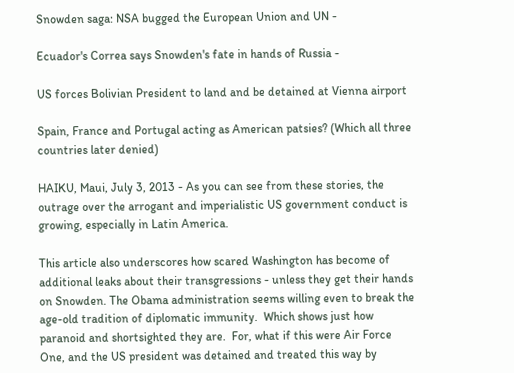Snowden saga: NSA bugged the European Union and UN -

Ecuador's Correa says Snowden's fate in hands of Russia -

US forces Bolivian President to land and be detained at Vienna airport

Spain, France and Portugal acting as American patsies? (Which all three countries later denied)

HAIKU, Maui, July 3, 2013 - As you can see from these stories, the outrage over the arrogant and imperialistic US government conduct is growing, especially in Latin America.

This article also underscores how scared Washington has become of additional leaks about their transgressions - unless they get their hands on Snowden. The Obama administration seems willing even to break the age-old tradition of diplomatic immunity.  Which shows just how paranoid and shortsighted they are.  For, what if this were Air Force One, and the US president was detained and treated this way by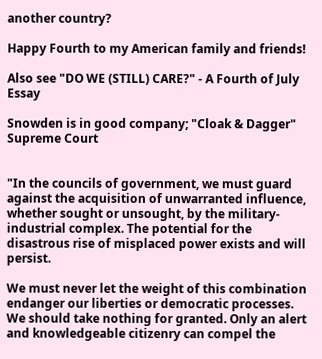another country?

Happy Fourth to my American family and friends!

Also see "DO WE (STILL) CARE?" - A Fourth of July Essay

Snowden is in good company; "Cloak & Dagger" Supreme Court


"In the councils of government, we must guard against the acquisition of unwarranted influence, whether sought or unsought, by the military-industrial complex. The potential for the disastrous rise of misplaced power exists and will persist.

We must never let the weight of this combination endanger our liberties or democratic processes. We should take nothing for granted. Only an alert and knowledgeable citizenry can compel the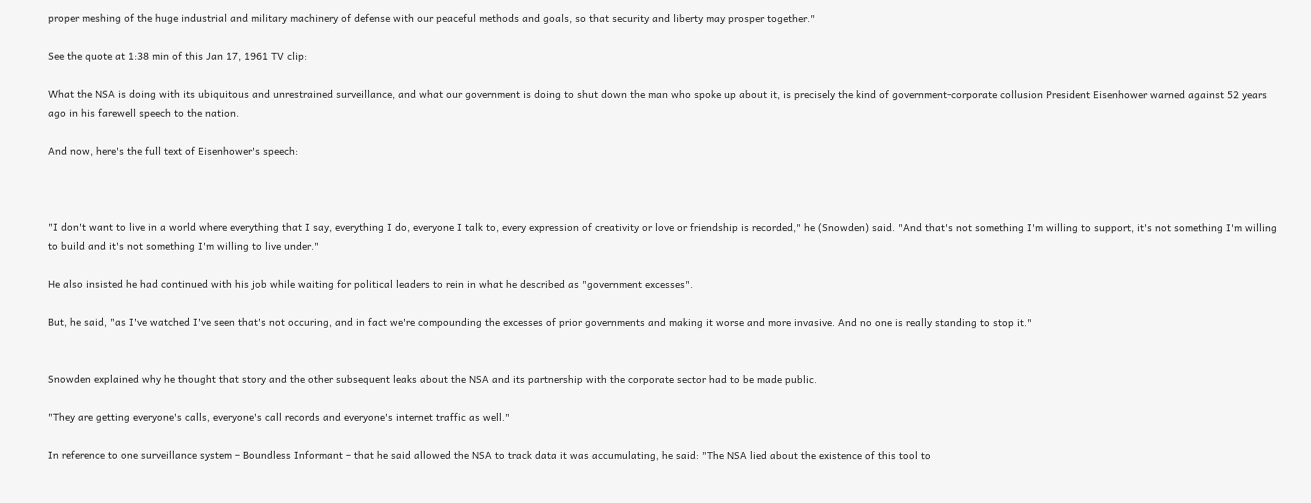proper meshing of the huge industrial and military machinery of defense with our peaceful methods and goals, so that security and liberty may prosper together."

See the quote at 1:38 min of this Jan 17, 1961 TV clip:

What the NSA is doing with its ubiquitous and unrestrained surveillance, and what our government is doing to shut down the man who spoke up about it, is precisely the kind of government-corporate collusion President Eisenhower warned against 52 years ago in his farewell speech to the nation.

And now, here's the full text of Eisenhower's speech:



"I don't want to live in a world where everything that I say, everything I do, everyone I talk to, every expression of creativity or love or friendship is recorded," he (Snowden) said. "And that's not something I'm willing to support, it's not something I'm willing to build and it's not something I'm willing to live under."

He also insisted he had continued with his job while waiting for political leaders to rein in what he described as "government excesses".

But, he said, "as I've watched I've seen that's not occuring, and in fact we're compounding the excesses of prior governments and making it worse and more invasive. And no one is really standing to stop it."


Snowden explained why he thought that story and the other subsequent leaks about the NSA and its partnership with the corporate sector had to be made public.

"They are getting everyone's calls, everyone's call records and everyone's internet traffic as well."

In reference to one surveillance system – Boundless Informant – that he said allowed the NSA to track data it was accumulating, he said: "The NSA lied about the existence of this tool to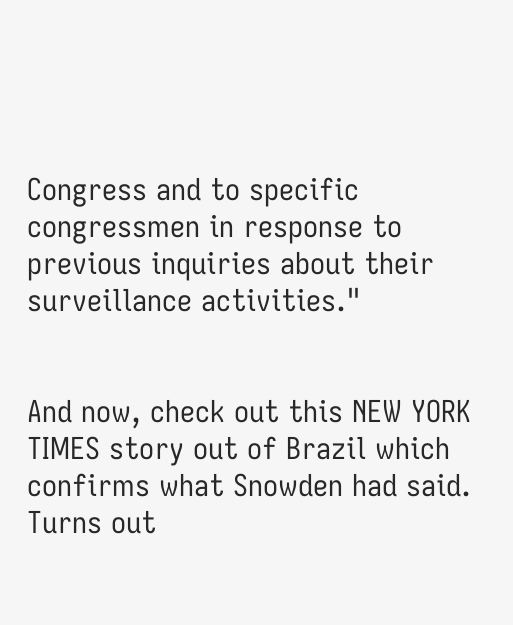Congress and to specific congressmen in response to previous inquiries about their surveillance activities."


And now, check out this NEW YORK TIMES story out of Brazil which confirms what Snowden had said. Turns out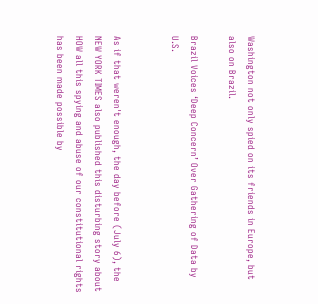Washington not only spied on its friends in Europe, but also on Brazil.

Brazil Voices ‘Deep Concern’ Over Gathering of Data by U.S.


As if that weren't enough, the day before (July 6), the NEW YORK TIMES also published this disturbing story about HOW all this spying and abuse of our constitutional rights has been made possible by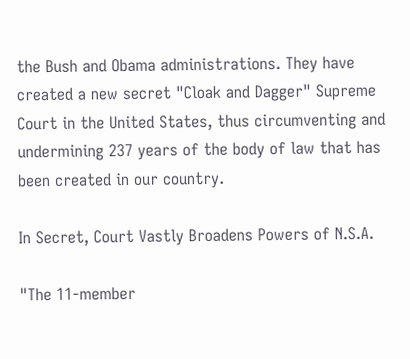the Bush and Obama administrations. They have created a new secret "Cloak and Dagger" Supreme Court in the United States, thus circumventing and undermining 237 years of the body of law that has been created in our country.

In Secret, Court Vastly Broadens Powers of N.S.A.

"The 11-member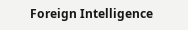Foreign Intelligence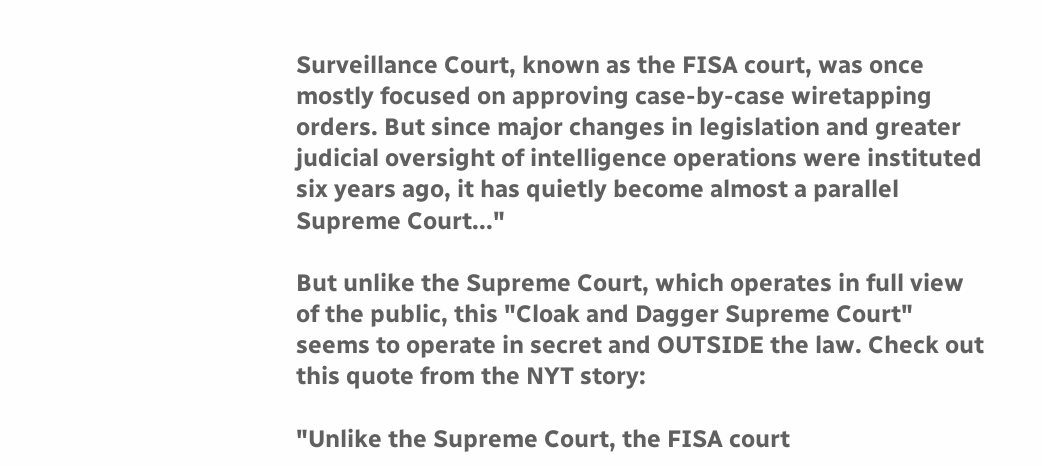Surveillance Court, known as the FISA court, was once mostly focused on approving case-by-case wiretapping orders. But since major changes in legislation and greater judicial oversight of intelligence operations were instituted six years ago, it has quietly become almost a parallel Supreme Court..."

But unlike the Supreme Court, which operates in full view of the public, this "Cloak and Dagger Supreme Court" seems to operate in secret and OUTSIDE the law. Check out this quote from the NYT story:

"Unlike the Supreme Court, the FISA court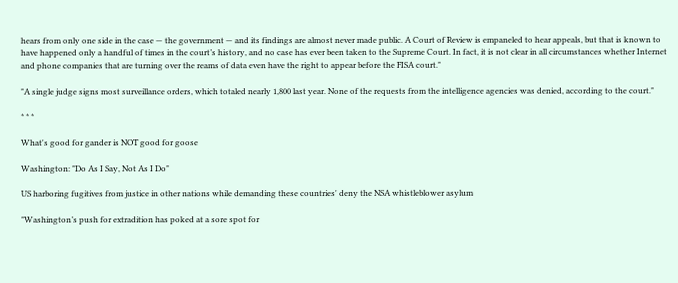hears from only one side in the case — the government — and its findings are almost never made public. A Court of Review is empaneled to hear appeals, but that is known to have happened only a handful of times in the court’s history, and no case has ever been taken to the Supreme Court. In fact, it is not clear in all circumstances whether Internet and phone companies that are turning over the reams of data even have the right to appear before the FISA court."

"A single judge signs most surveillance orders, which totaled nearly 1,800 last year. None of the requests from the intelligence agencies was denied, according to the court."

* * *

What's good for gander is NOT good for goose

Washington: "Do As I Say, Not As I Do"

US harboring fugitives from justice in other nations while demanding these countries' deny the NSA whistleblower asylum

"Washington’s push for extradition has poked at a sore spot for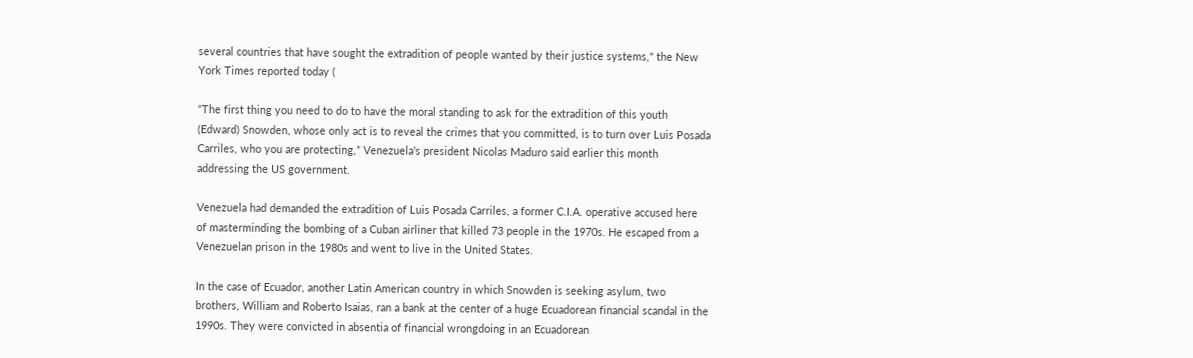several countries that have sought the extradition of people wanted by their justice systems," the New York Times reported today (

“The first thing you need to do to have the moral standing to ask for the extradition of this youth (Edward) Snowden, whose only act is to reveal the crimes that you committed, is to turn over Luis Posada Carriles, who you are protecting,” Venezuela's president Nicolas Maduro said earlier this month addressing the US government.

Venezuela had demanded the extradition of Luis Posada Carriles, a former C.I.A. operative accused here of masterminding the bombing of a Cuban airliner that killed 73 people in the 1970s. He escaped from a Venezuelan prison in the 1980s and went to live in the United States.

In the case of Ecuador, another Latin American country in which Snowden is seeking asylum, two brothers, William and Roberto Isaias, ran a bank at the center of a huge Ecuadorean financial scandal in the 1990s. They were convicted in absentia of financial wrongdoing in an Ecuadorean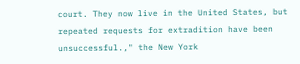court. They now live in the United States, but repeated requests for extradition have been unsuccessful.," the New York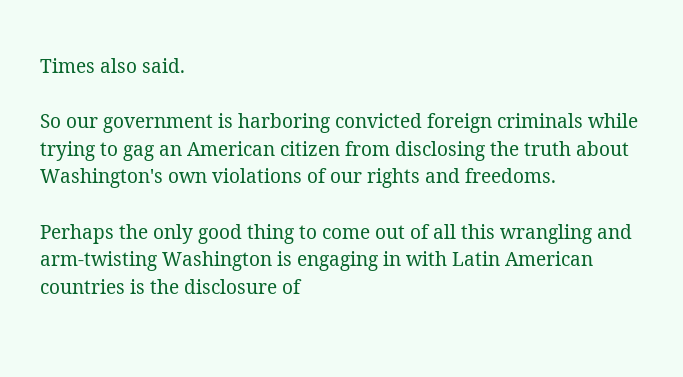Times also said.

So our government is harboring convicted foreign criminals while trying to gag an American citizen from disclosing the truth about Washington's own violations of our rights and freedoms.

Perhaps the only good thing to come out of all this wrangling and arm-twisting Washington is engaging in with Latin American countries is the disclosure of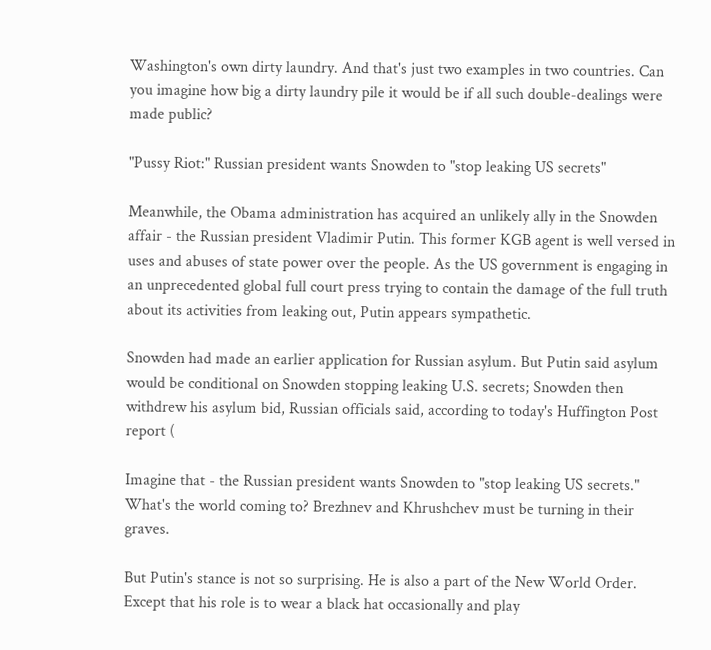Washington's own dirty laundry. And that's just two examples in two countries. Can you imagine how big a dirty laundry pile it would be if all such double-dealings were made public?

"Pussy Riot:" Russian president wants Snowden to "stop leaking US secrets"

Meanwhile, the Obama administration has acquired an unlikely ally in the Snowden affair - the Russian president Vladimir Putin. This former KGB agent is well versed in uses and abuses of state power over the people. As the US government is engaging in an unprecedented global full court press trying to contain the damage of the full truth about its activities from leaking out, Putin appears sympathetic.

Snowden had made an earlier application for Russian asylum. But Putin said asylum would be conditional on Snowden stopping leaking U.S. secrets; Snowden then withdrew his asylum bid, Russian officials said, according to today's Huffington Post report (

Imagine that - the Russian president wants Snowden to "stop leaking US secrets." What's the world coming to? Brezhnev and Khrushchev must be turning in their graves.

But Putin's stance is not so surprising. He is also a part of the New World Order. Except that his role is to wear a black hat occasionally and play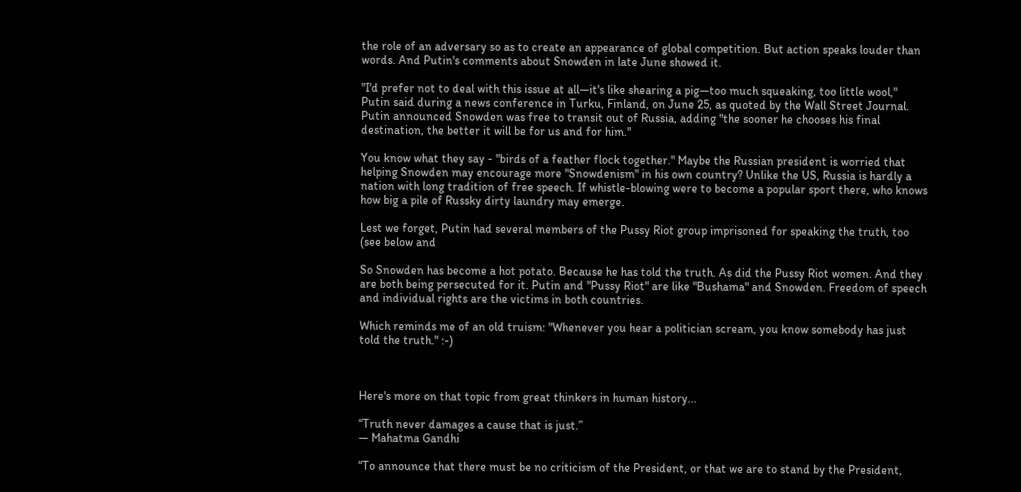the role of an adversary so as to create an appearance of global competition. But action speaks louder than words. And Putin's comments about Snowden in late June showed it.

"I'd prefer not to deal with this issue at all—it's like shearing a pig—too much squeaking, too little wool," Putin said during a news conference in Turku, Finland, on June 25, as quoted by the Wall Street Journal. Putin announced Snowden was free to transit out of Russia, adding "the sooner he chooses his final destination, the better it will be for us and for him."

You know what they say - "birds of a feather flock together." Maybe the Russian president is worried that helping Snowden may encourage more "Snowdenism" in his own country? Unlike the US, Russia is hardly a nation with long tradition of free speech. If whistle-blowing were to become a popular sport there, who knows how big a pile of Russky dirty laundry may emerge.

Lest we forget, Putin had several members of the Pussy Riot group imprisoned for speaking the truth, too (see below and

So Snowden has become a hot potato. Because he has told the truth. As did the Pussy Riot women. And they are both being persecuted for it. Putin and "Pussy Riot" are like "Bushama" and Snowden. Freedom of speech and individual rights are the victims in both countries.

Which reminds me of an old truism: "Whenever you hear a politician scream, you know somebody has just told the truth." :-)



Here's more on that topic from great thinkers in human history...

“Truth never damages a cause that is just.”
― Mahatma Gandhi

“To announce that there must be no criticism of the President, or that we are to stand by the President,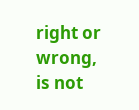right or wrong, is not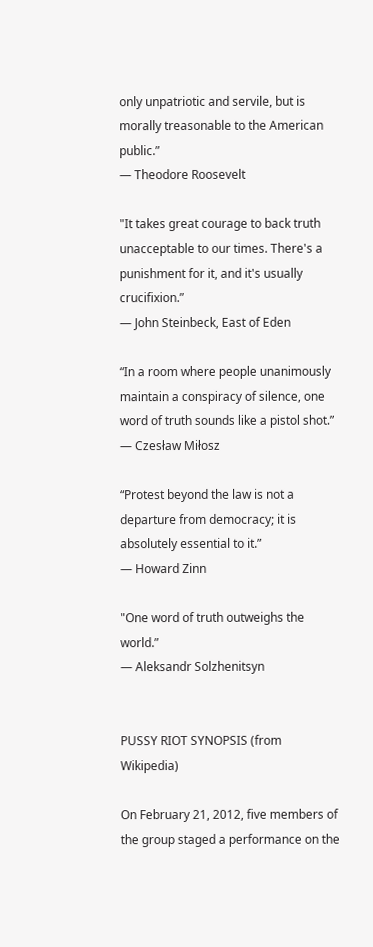only unpatriotic and servile, but is morally treasonable to the American public.”
― Theodore Roosevelt

"It takes great courage to back truth unacceptable to our times. There's a punishment for it, and it's usually crucifixion.”
― John Steinbeck, East of Eden

“In a room where people unanimously maintain a conspiracy of silence, one word of truth sounds like a pistol shot.”
― Czesław Miłosz

“Protest beyond the law is not a departure from democracy; it is absolutely essential to it.”
― Howard Zinn

"One word of truth outweighs the world.”
― Aleksandr Solzhenitsyn


PUSSY RIOT SYNOPSIS (from Wikipedia)

On February 21, 2012, five members of the group staged a performance on the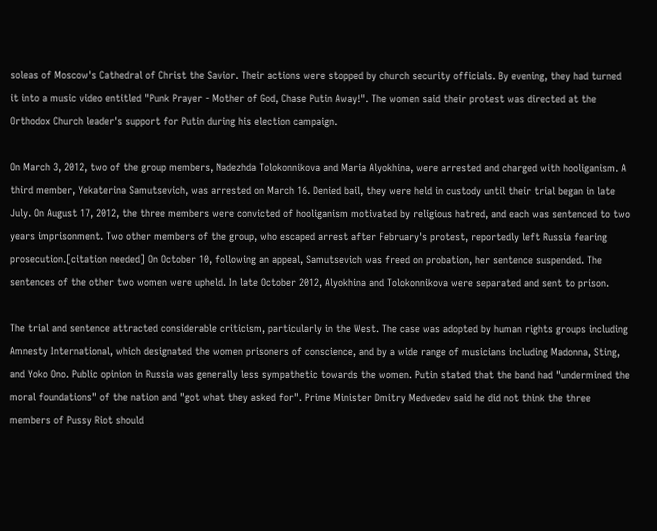soleas of Moscow's Cathedral of Christ the Savior. Their actions were stopped by church security officials. By evening, they had turned it into a music video entitled "Punk Prayer - Mother of God, Chase Putin Away!". The women said their protest was directed at the Orthodox Church leader's support for Putin during his election campaign.

On March 3, 2012, two of the group members, Nadezhda Tolokonnikova and Maria Alyokhina, were arrested and charged with hooliganism. A third member, Yekaterina Samutsevich, was arrested on March 16. Denied bail, they were held in custody until their trial began in late July. On August 17, 2012, the three members were convicted of hooliganism motivated by religious hatred, and each was sentenced to two years imprisonment. Two other members of the group, who escaped arrest after February's protest, reportedly left Russia fearing prosecution.[citation needed] On October 10, following an appeal, Samutsevich was freed on probation, her sentence suspended. The sentences of the other two women were upheld. In late October 2012, Alyokhina and Tolokonnikova were separated and sent to prison.

The trial and sentence attracted considerable criticism, particularly in the West. The case was adopted by human rights groups including Amnesty International, which designated the women prisoners of conscience, and by a wide range of musicians including Madonna, Sting, and Yoko Ono. Public opinion in Russia was generally less sympathetic towards the women. Putin stated that the band had "undermined the moral foundations" of the nation and "got what they asked for". Prime Minister Dmitry Medvedev said he did not think the three members of Pussy Riot should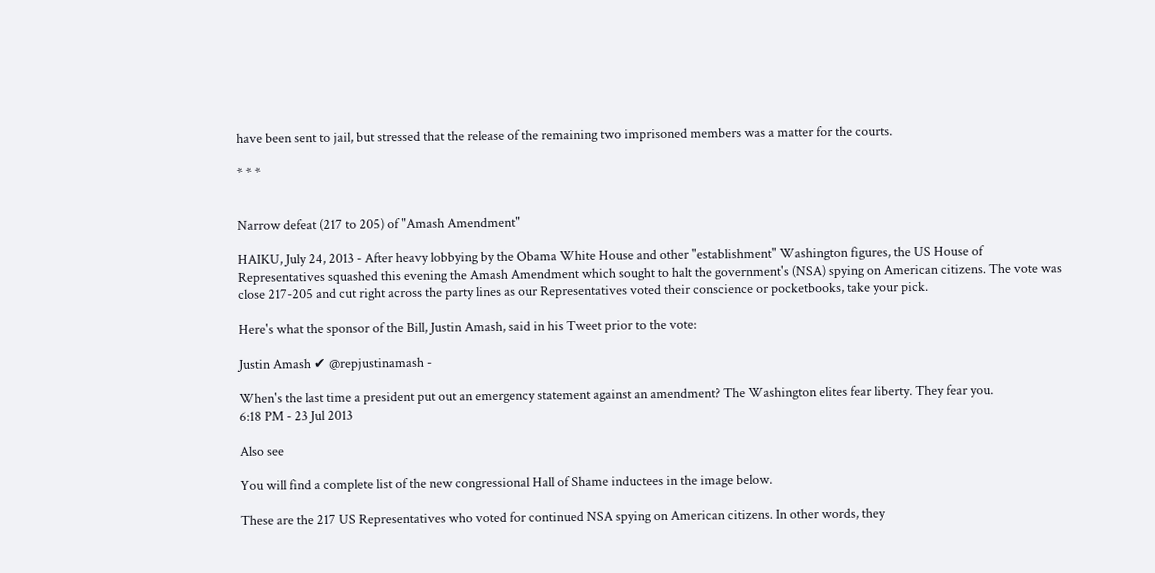have been sent to jail, but stressed that the release of the remaining two imprisoned members was a matter for the courts.

* * *


Narrow defeat (217 to 205) of "Amash Amendment"

HAIKU, July 24, 2013 - After heavy lobbying by the Obama White House and other "establishment" Washington figures, the US House of Representatives squashed this evening the Amash Amendment which sought to halt the government's (NSA) spying on American citizens. The vote was close 217-205 and cut right across the party lines as our Representatives voted their conscience or pocketbooks, take your pick.

Here's what the sponsor of the Bill, Justin Amash, said in his Tweet prior to the vote:

Justin Amash ✔ @repjustinamash -

When's the last time a president put out an emergency statement against an amendment? The Washington elites fear liberty. They fear you.
6:18 PM - 23 Jul 2013

Also see

You will find a complete list of the new congressional Hall of Shame inductees in the image below.

These are the 217 US Representatives who voted for continued NSA spying on American citizens. In other words, they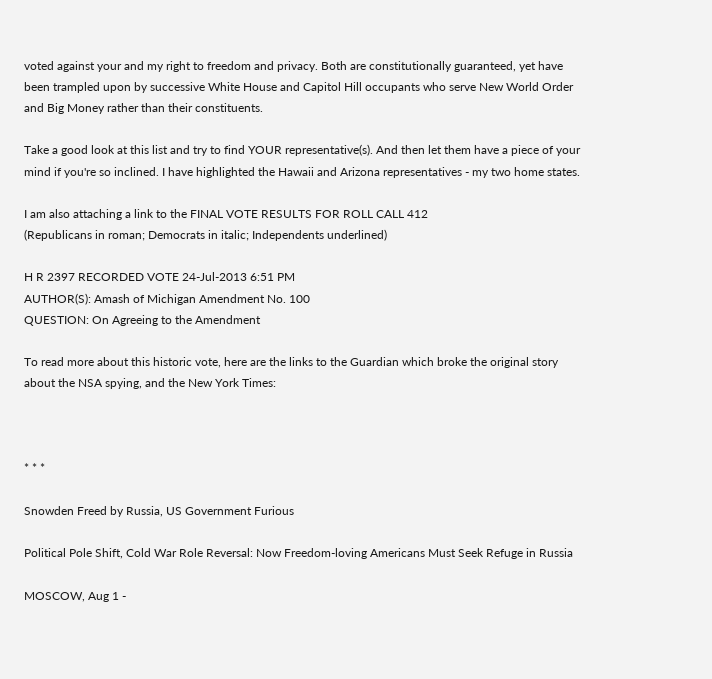voted against your and my right to freedom and privacy. Both are constitutionally guaranteed, yet have been trampled upon by successive White House and Capitol Hill occupants who serve New World Order and Big Money rather than their constituents.

Take a good look at this list and try to find YOUR representative(s). And then let them have a piece of your mind if you're so inclined. I have highlighted the Hawaii and Arizona representatives - my two home states.

I am also attaching a link to the FINAL VOTE RESULTS FOR ROLL CALL 412
(Republicans in roman; Democrats in italic; Independents underlined)

H R 2397 RECORDED VOTE 24-Jul-2013 6:51 PM
AUTHOR(S): Amash of Michigan Amendment No. 100
QUESTION: On Agreeing to the Amendment

To read more about this historic vote, here are the links to the Guardian which broke the original story about the NSA spying, and the New York Times:



* * *

Snowden Freed by Russia, US Government Furious

Political Pole Shift, Cold War Role Reversal: Now Freedom-loving Americans Must Seek Refuge in Russia

MOSCOW, Aug 1 -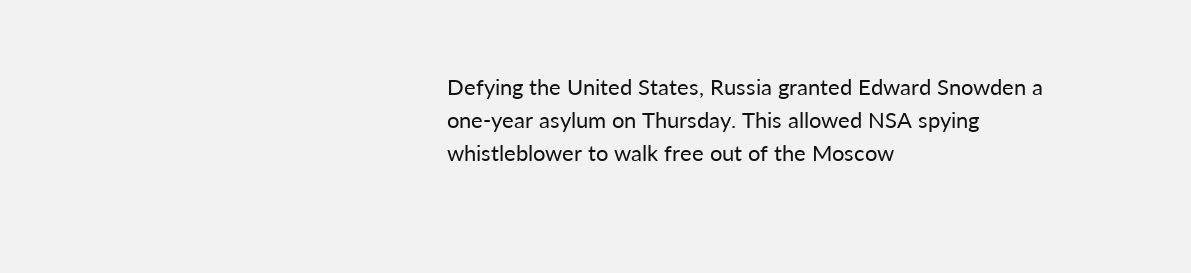Defying the United States, Russia granted Edward Snowden a one-year asylum on Thursday. This allowed NSA spying whistleblower to walk free out of the Moscow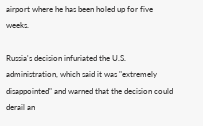airport where he has been holed up for five weeks.

Russia's decision infuriated the U.S. administration, which said it was "extremely disappointed" and warned that the decision could derail an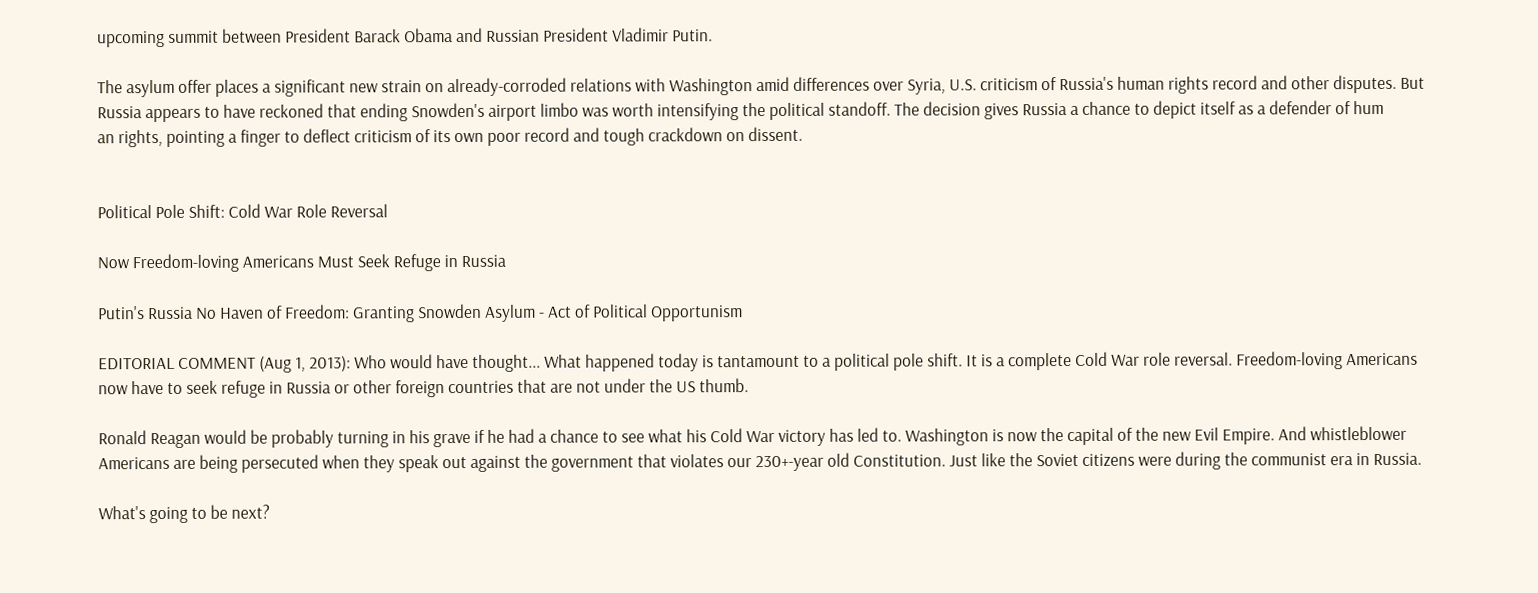upcoming summit between President Barack Obama and Russian President Vladimir Putin.

The asylum offer places a significant new strain on already-corroded relations with Washington amid differences over Syria, U.S. criticism of Russia's human rights record and other disputes. But Russia appears to have reckoned that ending Snowden's airport limbo was worth intensifying the political standoff. The decision gives Russia a chance to depict itself as a defender of hum
an rights, pointing a finger to deflect criticism of its own poor record and tough crackdown on dissent.


Political Pole Shift: Cold War Role Reversal

Now Freedom-loving Americans Must Seek Refuge in Russia

Putin's Russia No Haven of Freedom: Granting Snowden Asylum - Act of Political Opportunism

EDITORIAL COMMENT (Aug 1, 2013): Who would have thought... What happened today is tantamount to a political pole shift. It is a complete Cold War role reversal. Freedom-loving Americans now have to seek refuge in Russia or other foreign countries that are not under the US thumb.

Ronald Reagan would be probably turning in his grave if he had a chance to see what his Cold War victory has led to. Washington is now the capital of the new Evil Empire. And whistleblower Americans are being persecuted when they speak out against the government that violates our 230+-year old Constitution. Just like the Soviet citizens were during the communist era in Russia.

What's going to be next?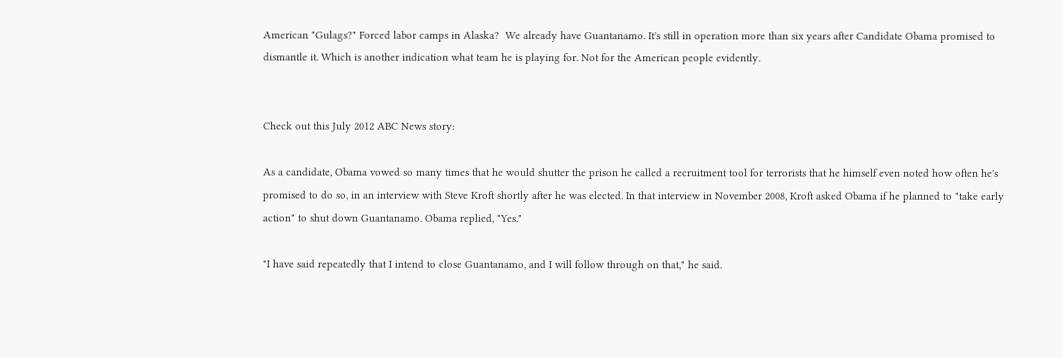American "Gulags?" Forced labor camps in Alaska?  We already have Guantanamo. It's still in operation more than six years after Candidate Obama promised to dismantle it. Which is another indication what team he is playing for. Not for the American people evidently.


Check out this July 2012 ABC News story:

As a candidate, Obama vowed so many times that he would shutter the prison he called a recruitment tool for terrorists that he himself even noted how often he's promised to do so, in an interview with Steve Kroft shortly after he was elected. In that interview in November 2008, Kroft asked Obama if he planned to "take early action" to shut down Guantanamo. Obama replied, "Yes."

"I have said repeatedly that I intend to close Guantanamo, and I will follow through on that," he said.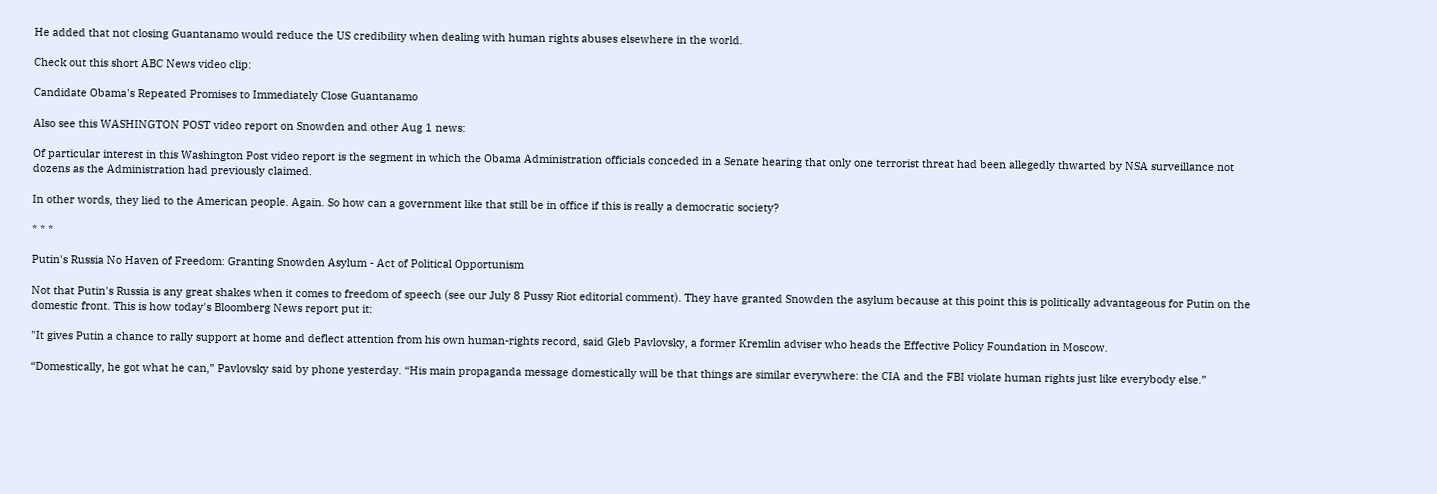He added that not closing Guantanamo would reduce the US credibility when dealing with human rights abuses elsewhere in the world.

Check out this short ABC News video clip:

Candidate Obama's Repeated Promises to Immediately Close Guantanamo

Also see this WASHINGTON POST video report on Snowden and other Aug 1 news:

Of particular interest in this Washington Post video report is the segment in which the Obama Administration officials conceded in a Senate hearing that only one terrorist threat had been allegedly thwarted by NSA surveillance not dozens as the Administration had previously claimed.

In other words, they lied to the American people. Again. So how can a government like that still be in office if this is really a democratic society?

* * *

Putin's Russia No Haven of Freedom: Granting Snowden Asylum - Act of Political Opportunism

Not that Putin's Russia is any great shakes when it comes to freedom of speech (see our July 8 Pussy Riot editorial comment). They have granted Snowden the asylum because at this point this is politically advantageous for Putin on the domestic front. This is how today's Bloomberg News report put it:

"It gives Putin a chance to rally support at home and deflect attention from his own human-rights record, said Gleb Pavlovsky, a former Kremlin adviser who heads the Effective Policy Foundation in Moscow.

“Domestically, he got what he can,” Pavlovsky said by phone yesterday. “His main propaganda message domestically will be that things are similar everywhere: the CIA and the FBI violate human rights just like everybody else.”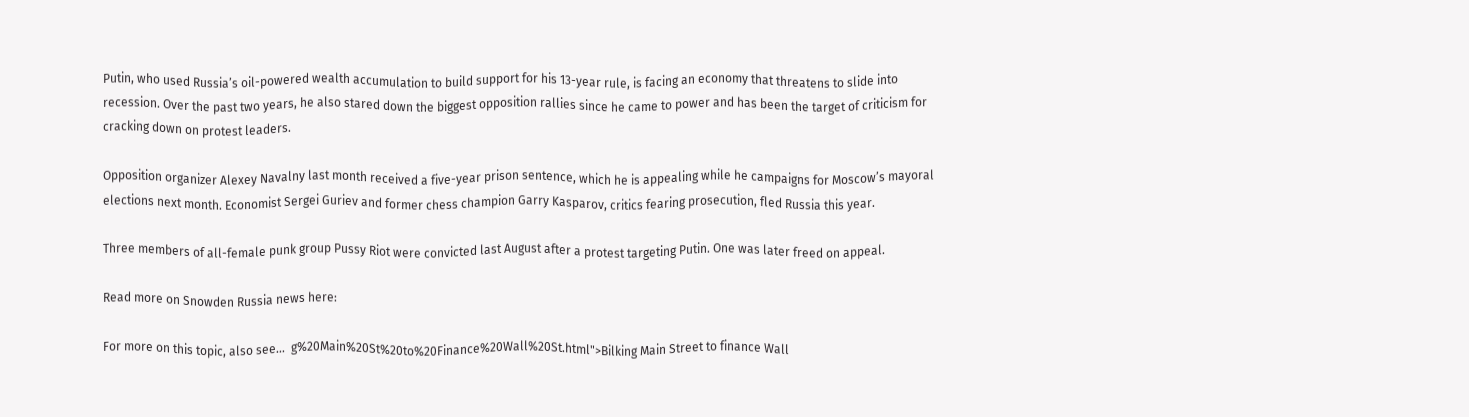Putin, who used Russia’s oil-powered wealth accumulation to build support for his 13-year rule, is facing an economy that threatens to slide into recession. Over the past two years, he also stared down the biggest opposition rallies since he came to power and has been the target of criticism for cracking down on protest leaders.

Opposition organizer Alexey Navalny last month received a five-year prison sentence, which he is appealing while he campaigns for Moscow’s mayoral elections next month. Economist Sergei Guriev and former chess champion Garry Kasparov, critics fearing prosecution, fled Russia this year.

Three members of all-female punk group Pussy Riot were convicted last August after a protest targeting Putin. One was later freed on appeal.

Read more on Snowden Russia news here:

For more on this topic, also see...  g%20Main%20St%20to%20Finance%20Wall%20St.html">Bilking Main Street to finance Wall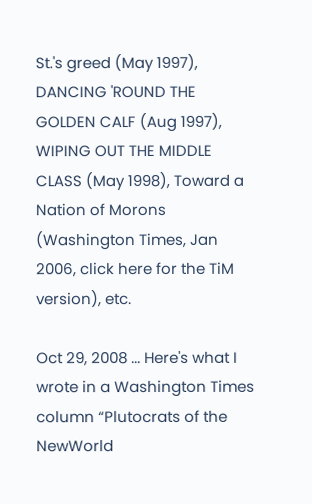St.'s greed (May 1997), DANCING 'ROUND THE GOLDEN CALF (Aug 1997), WIPING OUT THE MIDDLE CLASS (May 1998), Toward a Nation of Morons  (Washington Times, Jan 2006, click here for the TiM version), etc.

Oct 29, 2008 ... Here's what I wrote in a Washington Times column “Plutocrats of the NewWorld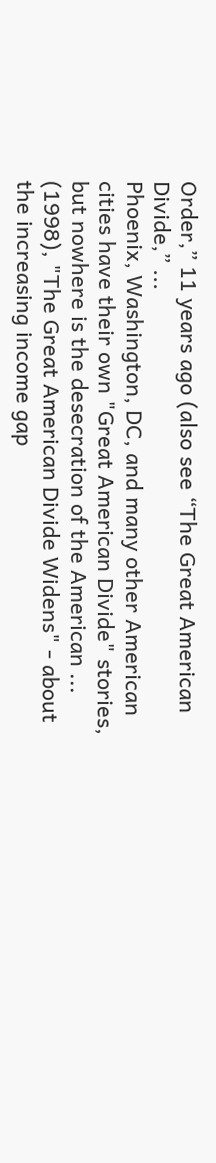Order,” 11 years ago (also see “The Great American Divide,” ...
Phoenix, Washington, DC, and many other American cities have their own "Great American Divide" stories, but nowhere is the desecration of the American ...
(1998), "The Great American Divide Widens" - about the increasing income gap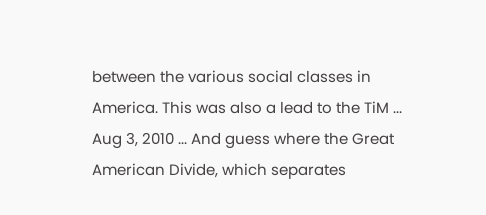between the various social classes in America. This was also a lead to the TiM ...
Aug 3, 2010 ... And guess where the Great American Divide, which separates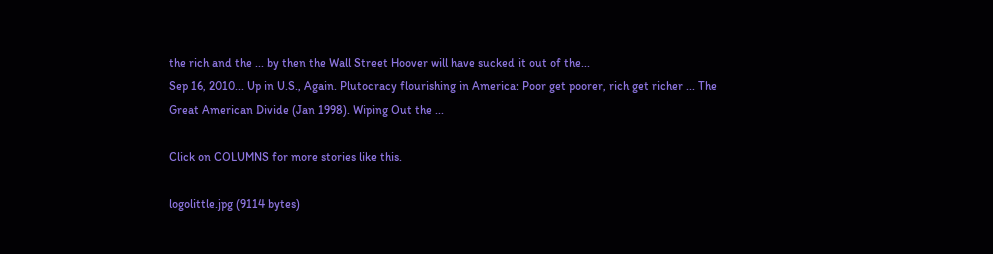the rich and the ... by then the Wall Street Hoover will have sucked it out of the...
Sep 16, 2010... Up in U.S., Again. Plutocracy flourishing in America: Poor get poorer, rich get richer ... The Great American Divide (Jan 1998). Wiping Out the ...

Click on COLUMNS for more stories like this.

logolittle.jpg (9114 bytes)